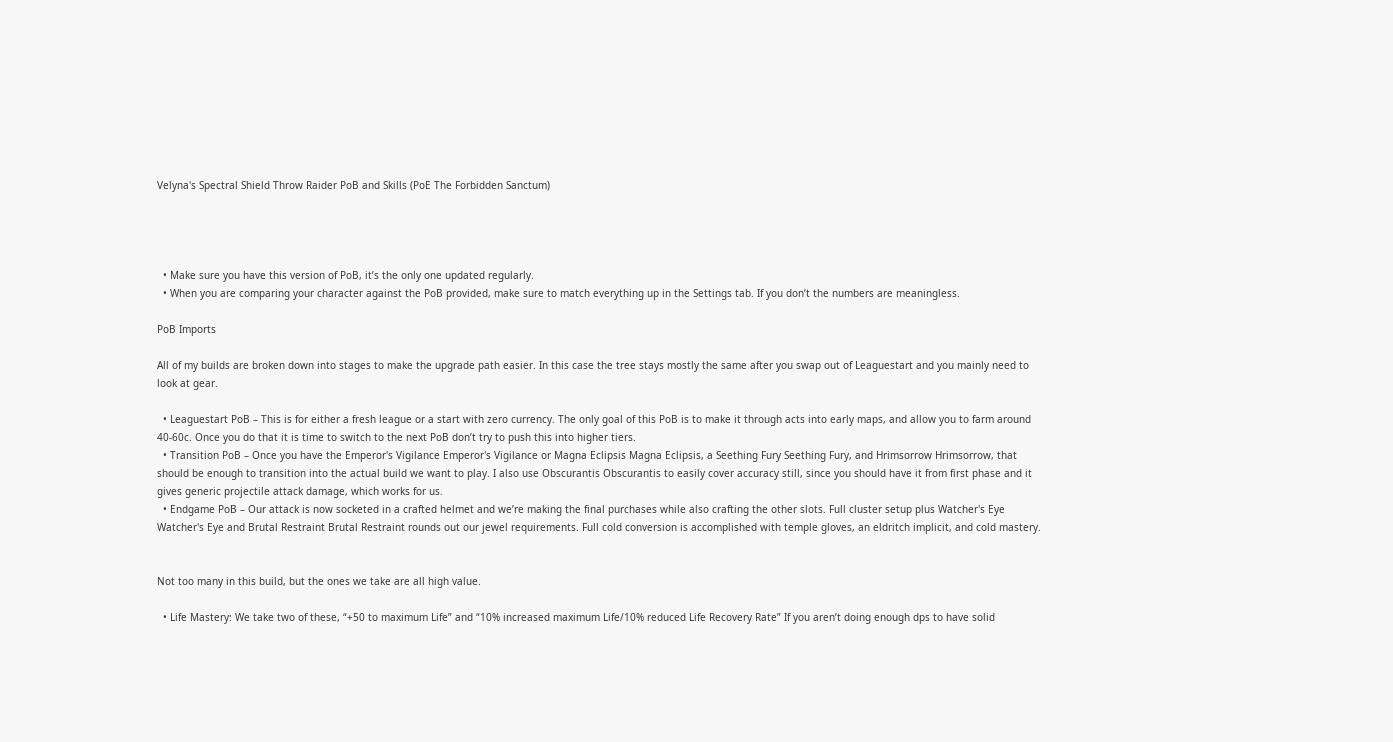Velyna's Spectral Shield Throw Raider PoB and Skills (PoE The Forbidden Sanctum)




  • Make sure you have this version of PoB, it’s the only one updated regularly.
  • When you are comparing your character against the PoB provided, make sure to match everything up in the Settings tab. If you don’t the numbers are meaningless.

PoB Imports

All of my builds are broken down into stages to make the upgrade path easier. In this case the tree stays mostly the same after you swap out of Leaguestart and you mainly need to look at gear.

  • Leaguestart PoB – This is for either a fresh league or a start with zero currency. The only goal of this PoB is to make it through acts into early maps, and allow you to farm around 40-60c. Once you do that it is time to switch to the next PoB don’t try to push this into higher tiers.
  • Transition PoB – Once you have the Emperor's Vigilance Emperor's Vigilance or Magna Eclipsis Magna Eclipsis, a Seething Fury Seething Fury, and Hrimsorrow Hrimsorrow, that should be enough to transition into the actual build we want to play. I also use Obscurantis Obscurantis to easily cover accuracy still, since you should have it from first phase and it gives generic projectile attack damage, which works for us.
  • Endgame PoB – Our attack is now socketed in a crafted helmet and we’re making the final purchases while also crafting the other slots. Full cluster setup plus Watcher's Eye Watcher's Eye and Brutal Restraint Brutal Restraint rounds out our jewel requirements. Full cold conversion is accomplished with temple gloves, an eldritch implicit, and cold mastery.


Not too many in this build, but the ones we take are all high value.

  • Life Mastery: We take two of these, “+50 to maximum Life” and “10% increased maximum Life/10% reduced Life Recovery Rate” If you aren’t doing enough dps to have solid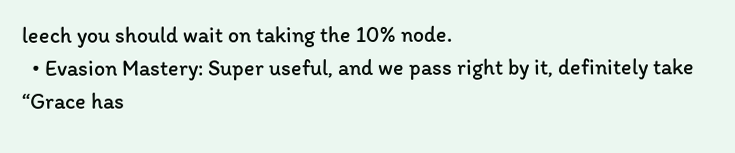leech you should wait on taking the 10% node.
  • Evasion Mastery: Super useful, and we pass right by it, definitely take “Grace has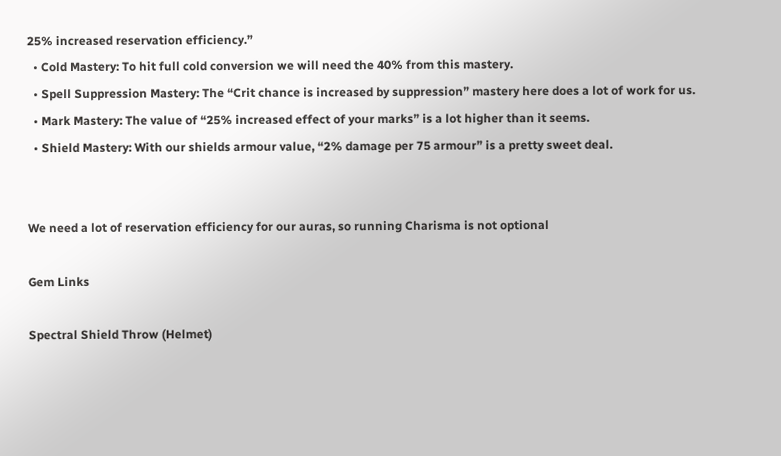25% increased reservation efficiency.”
  • Cold Mastery: To hit full cold conversion we will need the 40% from this mastery.
  • Spell Suppression Mastery: The “Crit chance is increased by suppression” mastery here does a lot of work for us.
  • Mark Mastery: The value of “25% increased effect of your marks” is a lot higher than it seems.
  • Shield Mastery: With our shields armour value, “2% damage per 75 armour” is a pretty sweet deal.


We need a lot of reservation efficiency for our auras, so running Charisma is not optional

Gem Links

Spectral Shield Throw (Helmet)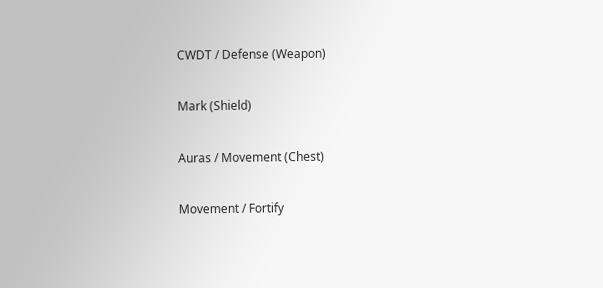CWDT / Defense (Weapon)

Mark (Shield)

Auras / Movement (Chest)

Movement / Fortify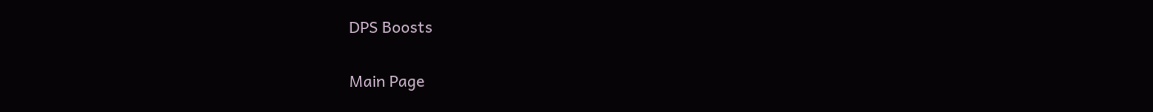DPS Boosts

Main Page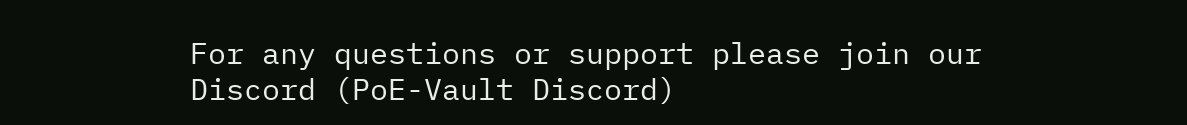For any questions or support please join our Discord (PoE-Vault Discord)